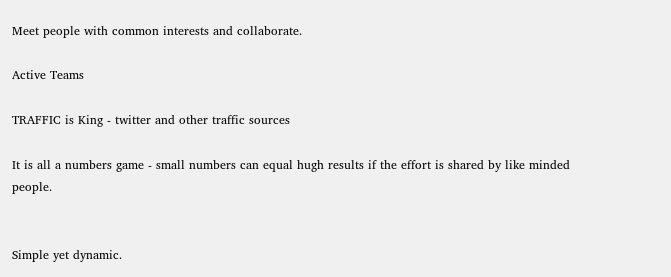Meet people with common interests and collaborate.

Active Teams

TRAFFIC is King - twitter and other traffic sources

It is all a numbers game - small numbers can equal hugh results if the effort is shared by like minded people.


Simple yet dynamic.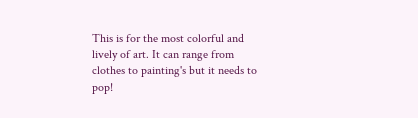This is for the most colorful and lively of art. It can range from clothes to painting's but it needs to pop!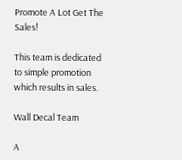Promote A Lot Get The Sales!

This team is dedicated to simple promotion which results in sales.

Wall Decal Team

A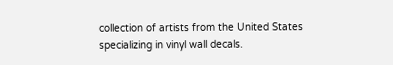collection of artists from the United States specializing in vinyl wall decals.